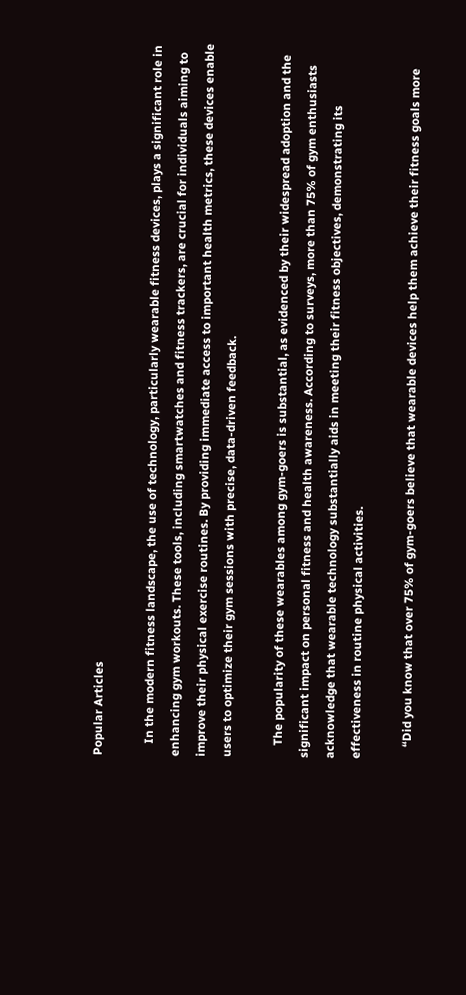Popular Articles

    In the modern fitness landscape, the use of technology, particularly wearable fitness devices, plays a significant role in enhancing gym workouts. These tools, including smartwatches and fitness trackers, are crucial for individuals aiming to improve their physical exercise routines. By providing immediate access to important health metrics, these devices enable users to optimize their gym sessions with precise, data-driven feedback.

    The popularity of these wearables among gym-goers is substantial, as evidenced by their widespread adoption and the significant impact on personal fitness and health awareness. According to surveys, more than 75% of gym enthusiasts acknowledge that wearable technology substantially aids in meeting their fitness objectives, demonstrating its effectiveness in routine physical activities.

    “Did you know that over 75% of gym-goers believe that wearable devices help them achieve their fitness goals more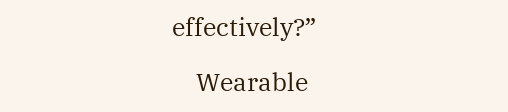effectively?”

    Wearable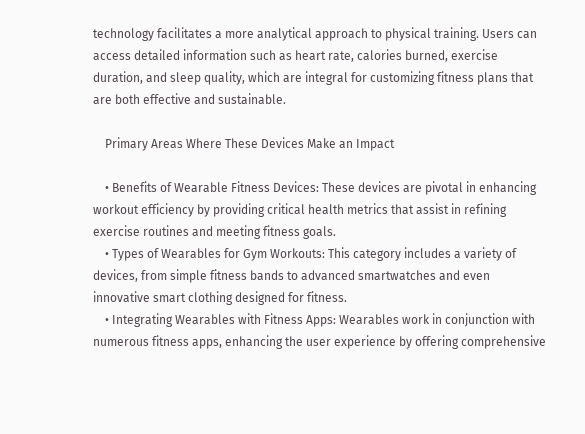technology facilitates a more analytical approach to physical training. Users can access detailed information such as heart rate, calories burned, exercise duration, and sleep quality, which are integral for customizing fitness plans that are both effective and sustainable.

    Primary Areas Where These Devices Make an Impact

    • Benefits of Wearable Fitness Devices: These devices are pivotal in enhancing workout efficiency by providing critical health metrics that assist in refining exercise routines and meeting fitness goals.
    • Types of Wearables for Gym Workouts: This category includes a variety of devices, from simple fitness bands to advanced smartwatches and even innovative smart clothing designed for fitness.
    • Integrating Wearables with Fitness Apps: Wearables work in conjunction with numerous fitness apps, enhancing the user experience by offering comprehensive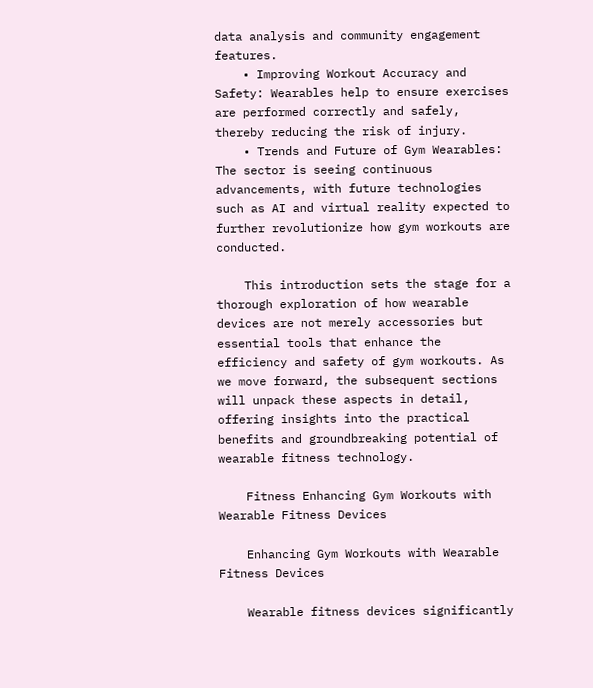data analysis and community engagement features.
    • Improving Workout Accuracy and Safety: Wearables help to ensure exercises are performed correctly and safely, thereby reducing the risk of injury.
    • Trends and Future of Gym Wearables: The sector is seeing continuous advancements, with future technologies such as AI and virtual reality expected to further revolutionize how gym workouts are conducted.

    This introduction sets the stage for a thorough exploration of how wearable devices are not merely accessories but essential tools that enhance the efficiency and safety of gym workouts. As we move forward, the subsequent sections will unpack these aspects in detail, offering insights into the practical benefits and groundbreaking potential of wearable fitness technology.

    Fitness Enhancing Gym Workouts with Wearable Fitness Devices

    Enhancing Gym Workouts with Wearable Fitness Devices

    Wearable fitness devices significantly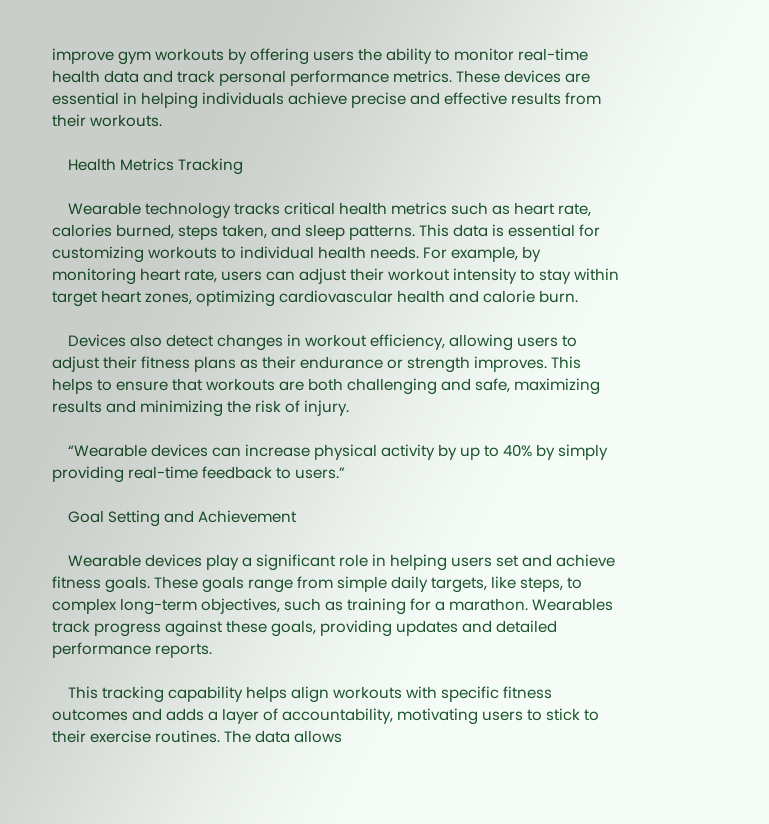improve gym workouts by offering users the ability to monitor real-time health data and track personal performance metrics. These devices are essential in helping individuals achieve precise and effective results from their workouts.

    Health Metrics Tracking

    Wearable technology tracks critical health metrics such as heart rate, calories burned, steps taken, and sleep patterns. This data is essential for customizing workouts to individual health needs. For example, by monitoring heart rate, users can adjust their workout intensity to stay within target heart zones, optimizing cardiovascular health and calorie burn.

    Devices also detect changes in workout efficiency, allowing users to adjust their fitness plans as their endurance or strength improves. This helps to ensure that workouts are both challenging and safe, maximizing results and minimizing the risk of injury.

    “Wearable devices can increase physical activity by up to 40% by simply providing real-time feedback to users.”

    Goal Setting and Achievement

    Wearable devices play a significant role in helping users set and achieve fitness goals. These goals range from simple daily targets, like steps, to complex long-term objectives, such as training for a marathon. Wearables track progress against these goals, providing updates and detailed performance reports.

    This tracking capability helps align workouts with specific fitness outcomes and adds a layer of accountability, motivating users to stick to their exercise routines. The data allows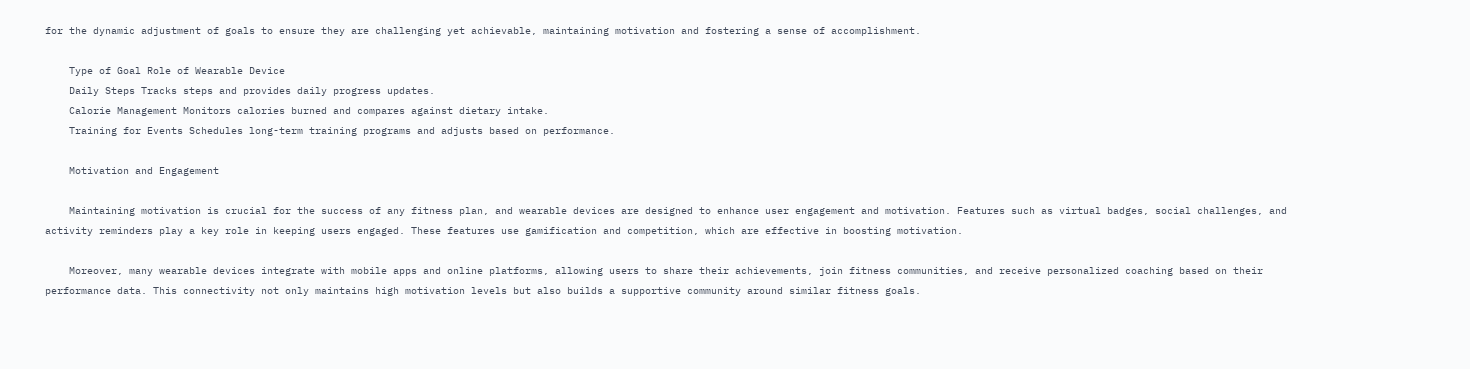for the dynamic adjustment of goals to ensure they are challenging yet achievable, maintaining motivation and fostering a sense of accomplishment.

    Type of Goal Role of Wearable Device
    Daily Steps Tracks steps and provides daily progress updates.
    Calorie Management Monitors calories burned and compares against dietary intake.
    Training for Events Schedules long-term training programs and adjusts based on performance.

    Motivation and Engagement

    Maintaining motivation is crucial for the success of any fitness plan, and wearable devices are designed to enhance user engagement and motivation. Features such as virtual badges, social challenges, and activity reminders play a key role in keeping users engaged. These features use gamification and competition, which are effective in boosting motivation.

    Moreover, many wearable devices integrate with mobile apps and online platforms, allowing users to share their achievements, join fitness communities, and receive personalized coaching based on their performance data. This connectivity not only maintains high motivation levels but also builds a supportive community around similar fitness goals.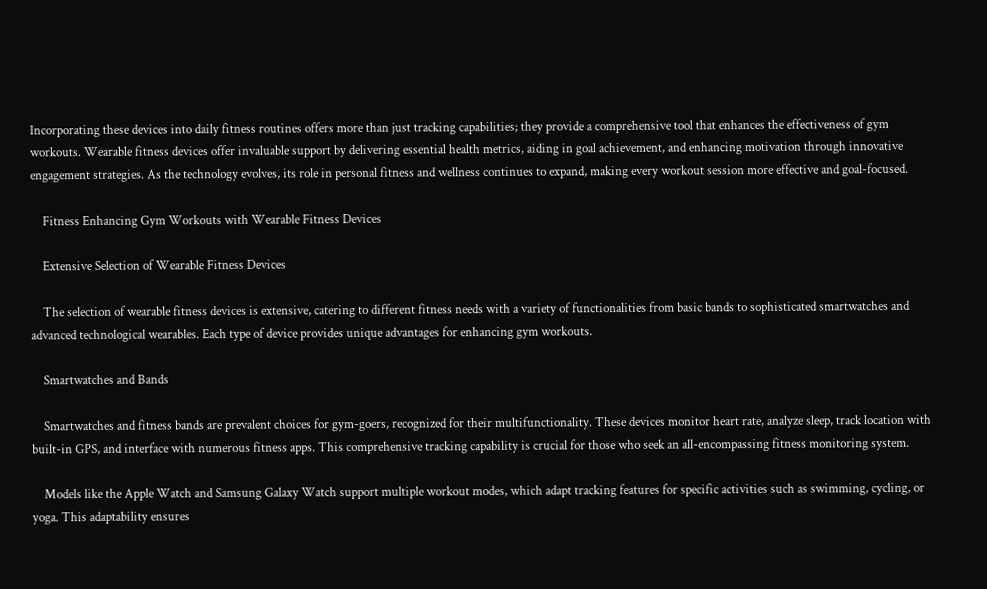Incorporating these devices into daily fitness routines offers more than just tracking capabilities; they provide a comprehensive tool that enhances the effectiveness of gym workouts. Wearable fitness devices offer invaluable support by delivering essential health metrics, aiding in goal achievement, and enhancing motivation through innovative engagement strategies. As the technology evolves, its role in personal fitness and wellness continues to expand, making every workout session more effective and goal-focused.

    Fitness Enhancing Gym Workouts with Wearable Fitness Devices

    Extensive Selection of Wearable Fitness Devices

    The selection of wearable fitness devices is extensive, catering to different fitness needs with a variety of functionalities from basic bands to sophisticated smartwatches and advanced technological wearables. Each type of device provides unique advantages for enhancing gym workouts.

    Smartwatches and Bands

    Smartwatches and fitness bands are prevalent choices for gym-goers, recognized for their multifunctionality. These devices monitor heart rate, analyze sleep, track location with built-in GPS, and interface with numerous fitness apps. This comprehensive tracking capability is crucial for those who seek an all-encompassing fitness monitoring system.

    Models like the Apple Watch and Samsung Galaxy Watch support multiple workout modes, which adapt tracking features for specific activities such as swimming, cycling, or yoga. This adaptability ensures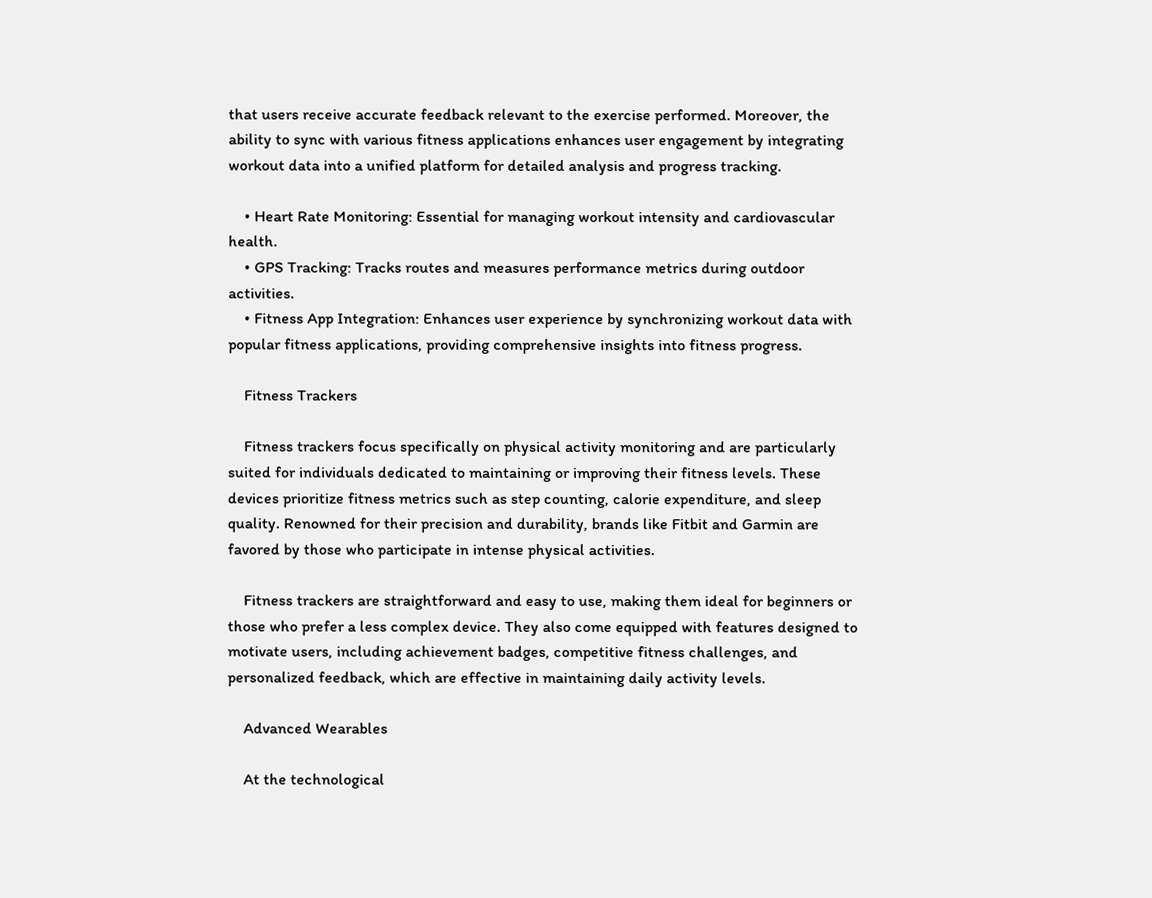that users receive accurate feedback relevant to the exercise performed. Moreover, the ability to sync with various fitness applications enhances user engagement by integrating workout data into a unified platform for detailed analysis and progress tracking.

    • Heart Rate Monitoring: Essential for managing workout intensity and cardiovascular health.
    • GPS Tracking: Tracks routes and measures performance metrics during outdoor activities.
    • Fitness App Integration: Enhances user experience by synchronizing workout data with popular fitness applications, providing comprehensive insights into fitness progress.

    Fitness Trackers

    Fitness trackers focus specifically on physical activity monitoring and are particularly suited for individuals dedicated to maintaining or improving their fitness levels. These devices prioritize fitness metrics such as step counting, calorie expenditure, and sleep quality. Renowned for their precision and durability, brands like Fitbit and Garmin are favored by those who participate in intense physical activities.

    Fitness trackers are straightforward and easy to use, making them ideal for beginners or those who prefer a less complex device. They also come equipped with features designed to motivate users, including achievement badges, competitive fitness challenges, and personalized feedback, which are effective in maintaining daily activity levels.

    Advanced Wearables

    At the technological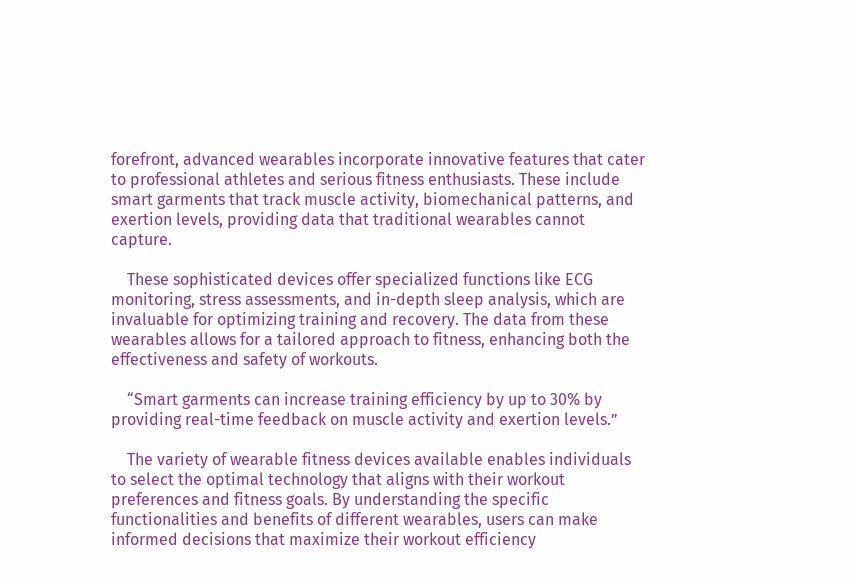forefront, advanced wearables incorporate innovative features that cater to professional athletes and serious fitness enthusiasts. These include smart garments that track muscle activity, biomechanical patterns, and exertion levels, providing data that traditional wearables cannot capture.

    These sophisticated devices offer specialized functions like ECG monitoring, stress assessments, and in-depth sleep analysis, which are invaluable for optimizing training and recovery. The data from these wearables allows for a tailored approach to fitness, enhancing both the effectiveness and safety of workouts.

    “Smart garments can increase training efficiency by up to 30% by providing real-time feedback on muscle activity and exertion levels.”

    The variety of wearable fitness devices available enables individuals to select the optimal technology that aligns with their workout preferences and fitness goals. By understanding the specific functionalities and benefits of different wearables, users can make informed decisions that maximize their workout efficiency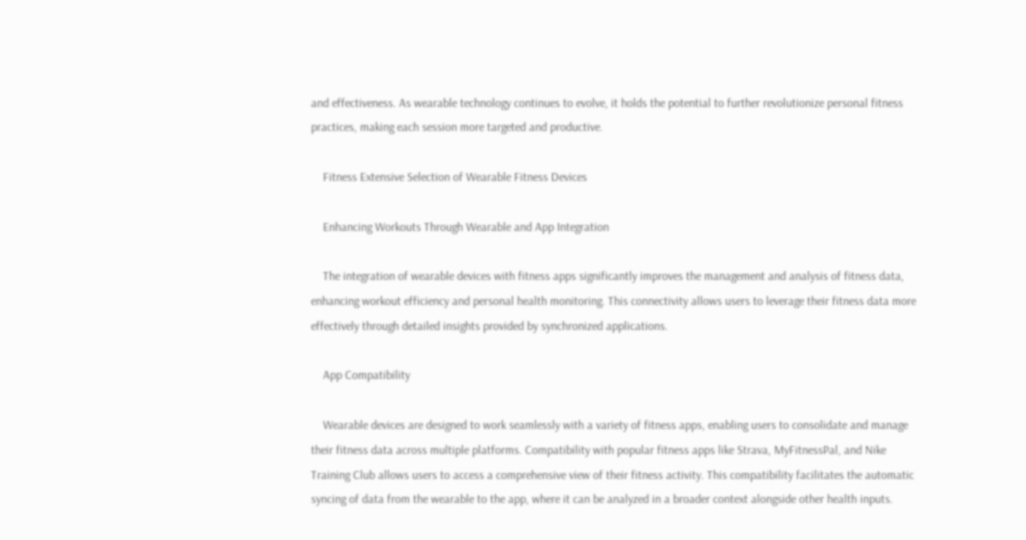and effectiveness. As wearable technology continues to evolve, it holds the potential to further revolutionize personal fitness practices, making each session more targeted and productive.

    Fitness Extensive Selection of Wearable Fitness Devices

    Enhancing Workouts Through Wearable and App Integration

    The integration of wearable devices with fitness apps significantly improves the management and analysis of fitness data, enhancing workout efficiency and personal health monitoring. This connectivity allows users to leverage their fitness data more effectively through detailed insights provided by synchronized applications.

    App Compatibility

    Wearable devices are designed to work seamlessly with a variety of fitness apps, enabling users to consolidate and manage their fitness data across multiple platforms. Compatibility with popular fitness apps like Strava, MyFitnessPal, and Nike Training Club allows users to access a comprehensive view of their fitness activity. This compatibility facilitates the automatic syncing of data from the wearable to the app, where it can be analyzed in a broader context alongside other health inputs.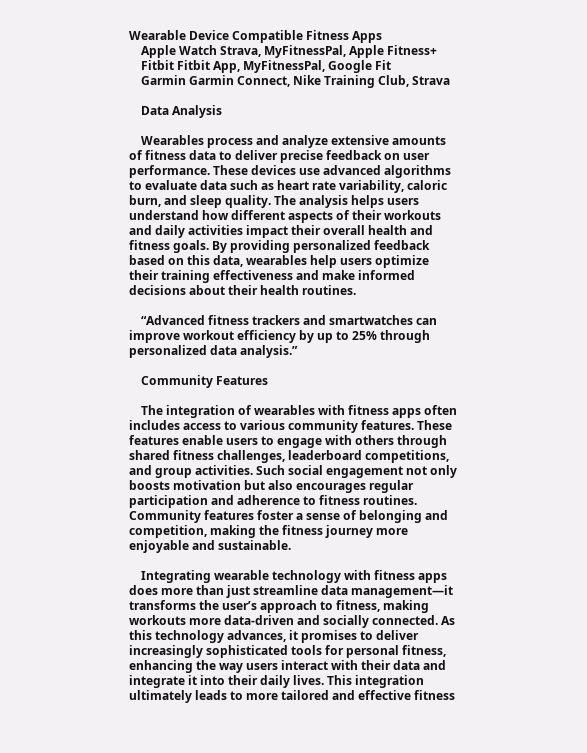Wearable Device Compatible Fitness Apps
    Apple Watch Strava, MyFitnessPal, Apple Fitness+
    Fitbit Fitbit App, MyFitnessPal, Google Fit
    Garmin Garmin Connect, Nike Training Club, Strava

    Data Analysis

    Wearables process and analyze extensive amounts of fitness data to deliver precise feedback on user performance. These devices use advanced algorithms to evaluate data such as heart rate variability, caloric burn, and sleep quality. The analysis helps users understand how different aspects of their workouts and daily activities impact their overall health and fitness goals. By providing personalized feedback based on this data, wearables help users optimize their training effectiveness and make informed decisions about their health routines.

    “Advanced fitness trackers and smartwatches can improve workout efficiency by up to 25% through personalized data analysis.”

    Community Features

    The integration of wearables with fitness apps often includes access to various community features. These features enable users to engage with others through shared fitness challenges, leaderboard competitions, and group activities. Such social engagement not only boosts motivation but also encourages regular participation and adherence to fitness routines. Community features foster a sense of belonging and competition, making the fitness journey more enjoyable and sustainable.

    Integrating wearable technology with fitness apps does more than just streamline data management—it transforms the user’s approach to fitness, making workouts more data-driven and socially connected. As this technology advances, it promises to deliver increasingly sophisticated tools for personal fitness, enhancing the way users interact with their data and integrate it into their daily lives. This integration ultimately leads to more tailored and effective fitness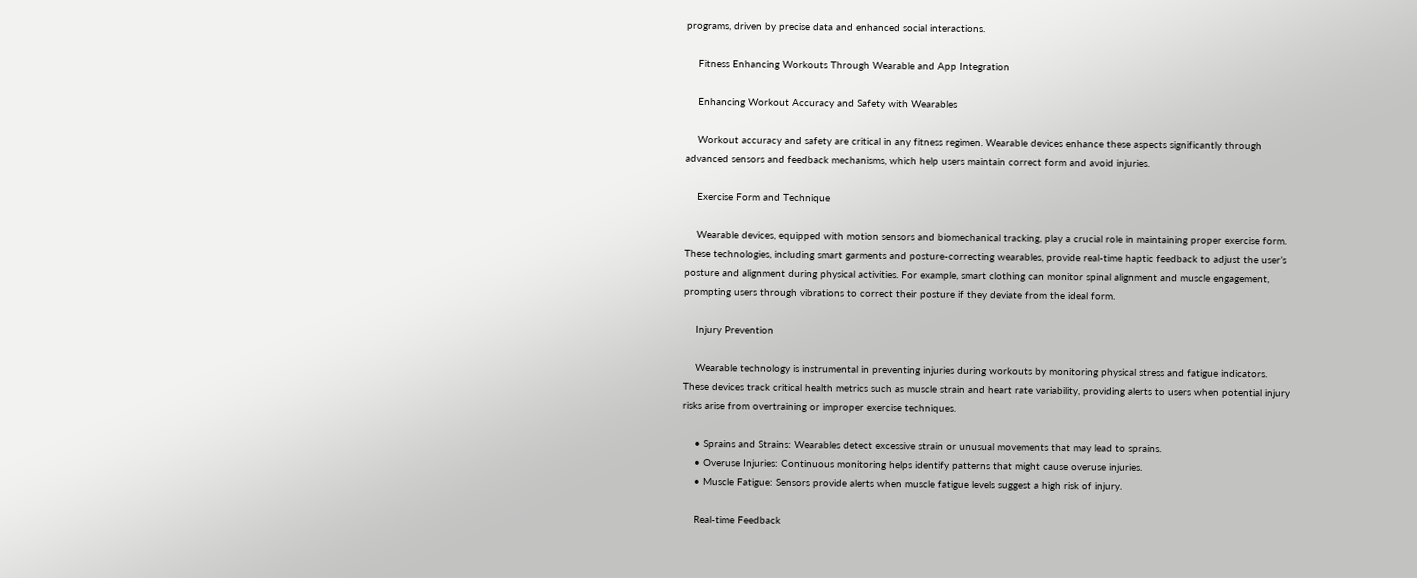programs, driven by precise data and enhanced social interactions.

    Fitness Enhancing Workouts Through Wearable and App Integration

    Enhancing Workout Accuracy and Safety with Wearables

    Workout accuracy and safety are critical in any fitness regimen. Wearable devices enhance these aspects significantly through advanced sensors and feedback mechanisms, which help users maintain correct form and avoid injuries.

    Exercise Form and Technique

    Wearable devices, equipped with motion sensors and biomechanical tracking, play a crucial role in maintaining proper exercise form. These technologies, including smart garments and posture-correcting wearables, provide real-time haptic feedback to adjust the user’s posture and alignment during physical activities. For example, smart clothing can monitor spinal alignment and muscle engagement, prompting users through vibrations to correct their posture if they deviate from the ideal form.

    Injury Prevention

    Wearable technology is instrumental in preventing injuries during workouts by monitoring physical stress and fatigue indicators. These devices track critical health metrics such as muscle strain and heart rate variability, providing alerts to users when potential injury risks arise from overtraining or improper exercise techniques.

    • Sprains and Strains: Wearables detect excessive strain or unusual movements that may lead to sprains.
    • Overuse Injuries: Continuous monitoring helps identify patterns that might cause overuse injuries.
    • Muscle Fatigue: Sensors provide alerts when muscle fatigue levels suggest a high risk of injury.

    Real-time Feedback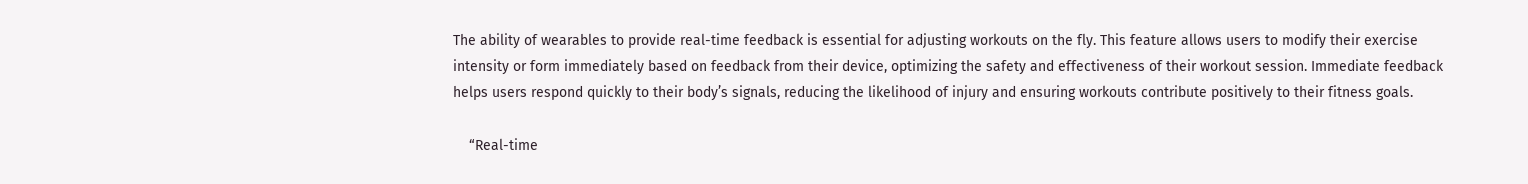The ability of wearables to provide real-time feedback is essential for adjusting workouts on the fly. This feature allows users to modify their exercise intensity or form immediately based on feedback from their device, optimizing the safety and effectiveness of their workout session. Immediate feedback helps users respond quickly to their body’s signals, reducing the likelihood of injury and ensuring workouts contribute positively to their fitness goals.

    “Real-time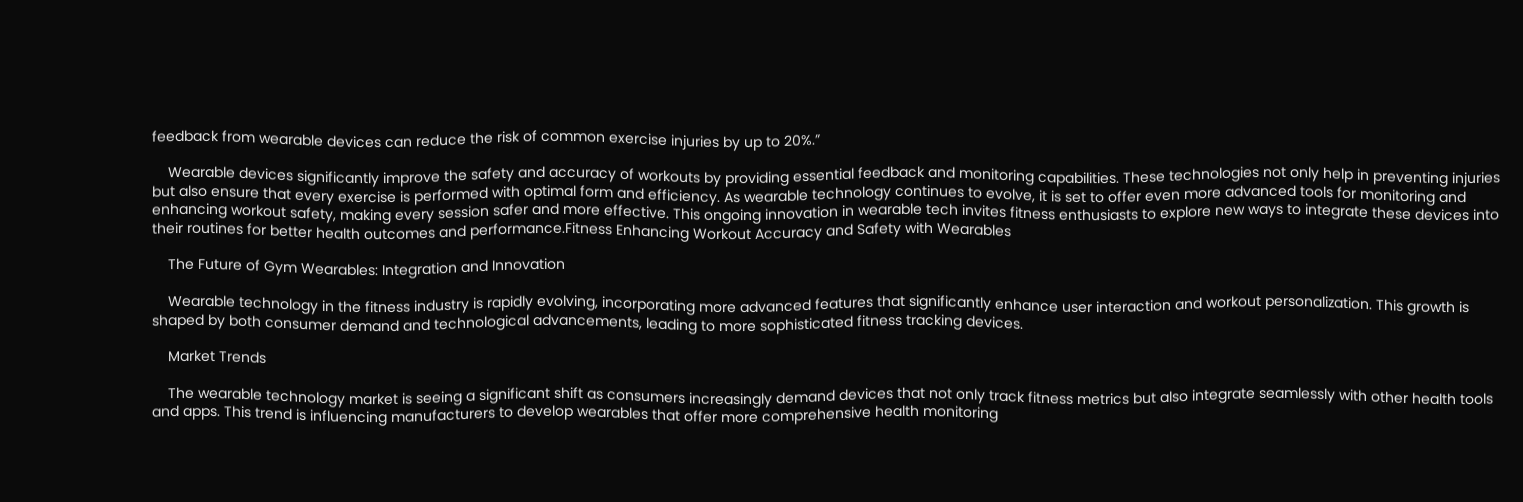feedback from wearable devices can reduce the risk of common exercise injuries by up to 20%.”

    Wearable devices significantly improve the safety and accuracy of workouts by providing essential feedback and monitoring capabilities. These technologies not only help in preventing injuries but also ensure that every exercise is performed with optimal form and efficiency. As wearable technology continues to evolve, it is set to offer even more advanced tools for monitoring and enhancing workout safety, making every session safer and more effective. This ongoing innovation in wearable tech invites fitness enthusiasts to explore new ways to integrate these devices into their routines for better health outcomes and performance.Fitness Enhancing Workout Accuracy and Safety with Wearables

    The Future of Gym Wearables: Integration and Innovation

    Wearable technology in the fitness industry is rapidly evolving, incorporating more advanced features that significantly enhance user interaction and workout personalization. This growth is shaped by both consumer demand and technological advancements, leading to more sophisticated fitness tracking devices.

    Market Trends

    The wearable technology market is seeing a significant shift as consumers increasingly demand devices that not only track fitness metrics but also integrate seamlessly with other health tools and apps. This trend is influencing manufacturers to develop wearables that offer more comprehensive health monitoring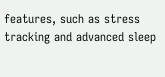features, such as stress tracking and advanced sleep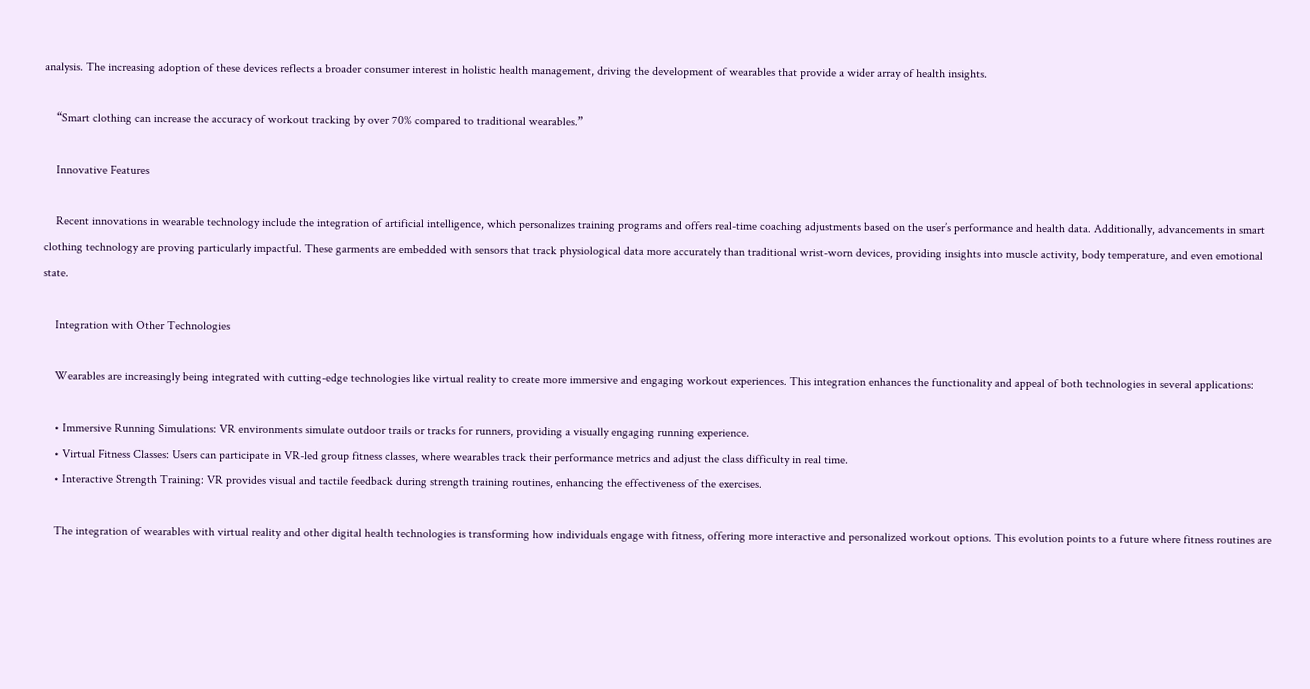analysis. The increasing adoption of these devices reflects a broader consumer interest in holistic health management, driving the development of wearables that provide a wider array of health insights.

    “Smart clothing can increase the accuracy of workout tracking by over 70% compared to traditional wearables.”

    Innovative Features

    Recent innovations in wearable technology include the integration of artificial intelligence, which personalizes training programs and offers real-time coaching adjustments based on the user’s performance and health data. Additionally, advancements in smart clothing technology are proving particularly impactful. These garments are embedded with sensors that track physiological data more accurately than traditional wrist-worn devices, providing insights into muscle activity, body temperature, and even emotional state.

    Integration with Other Technologies

    Wearables are increasingly being integrated with cutting-edge technologies like virtual reality to create more immersive and engaging workout experiences. This integration enhances the functionality and appeal of both technologies in several applications:

    • Immersive Running Simulations: VR environments simulate outdoor trails or tracks for runners, providing a visually engaging running experience.
    • Virtual Fitness Classes: Users can participate in VR-led group fitness classes, where wearables track their performance metrics and adjust the class difficulty in real time.
    • Interactive Strength Training: VR provides visual and tactile feedback during strength training routines, enhancing the effectiveness of the exercises.

    The integration of wearables with virtual reality and other digital health technologies is transforming how individuals engage with fitness, offering more interactive and personalized workout options. This evolution points to a future where fitness routines are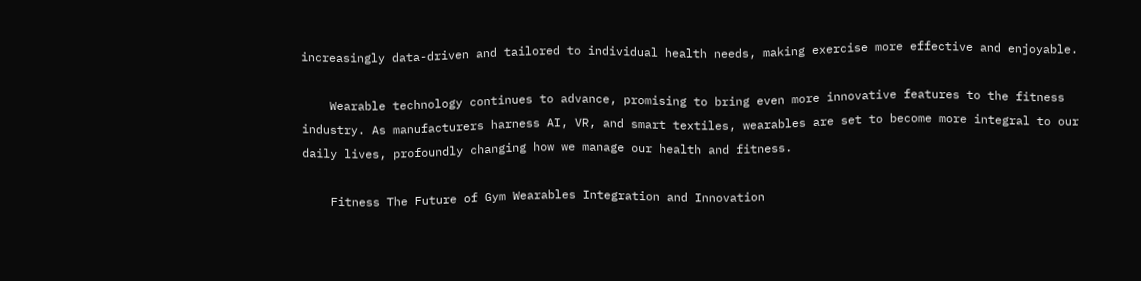increasingly data-driven and tailored to individual health needs, making exercise more effective and enjoyable.

    Wearable technology continues to advance, promising to bring even more innovative features to the fitness industry. As manufacturers harness AI, VR, and smart textiles, wearables are set to become more integral to our daily lives, profoundly changing how we manage our health and fitness.

    Fitness The Future of Gym Wearables Integration and Innovation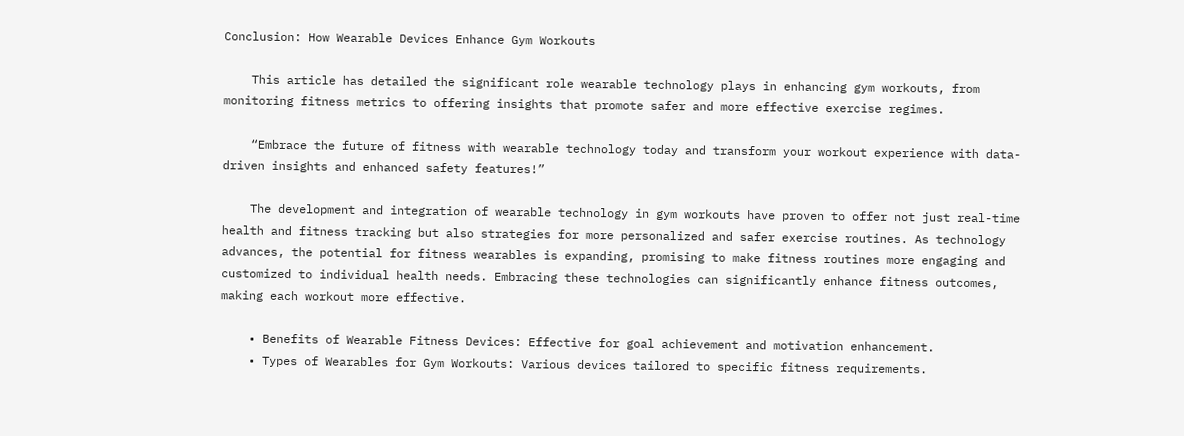Conclusion: How Wearable Devices Enhance Gym Workouts

    This article has detailed the significant role wearable technology plays in enhancing gym workouts, from monitoring fitness metrics to offering insights that promote safer and more effective exercise regimes.

    “Embrace the future of fitness with wearable technology today and transform your workout experience with data-driven insights and enhanced safety features!”

    The development and integration of wearable technology in gym workouts have proven to offer not just real-time health and fitness tracking but also strategies for more personalized and safer exercise routines. As technology advances, the potential for fitness wearables is expanding, promising to make fitness routines more engaging and customized to individual health needs. Embracing these technologies can significantly enhance fitness outcomes, making each workout more effective.

    • Benefits of Wearable Fitness Devices: Effective for goal achievement and motivation enhancement.
    • Types of Wearables for Gym Workouts: Various devices tailored to specific fitness requirements.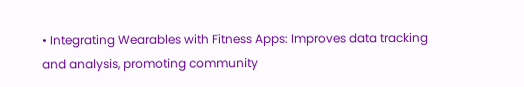• Integrating Wearables with Fitness Apps: Improves data tracking and analysis, promoting community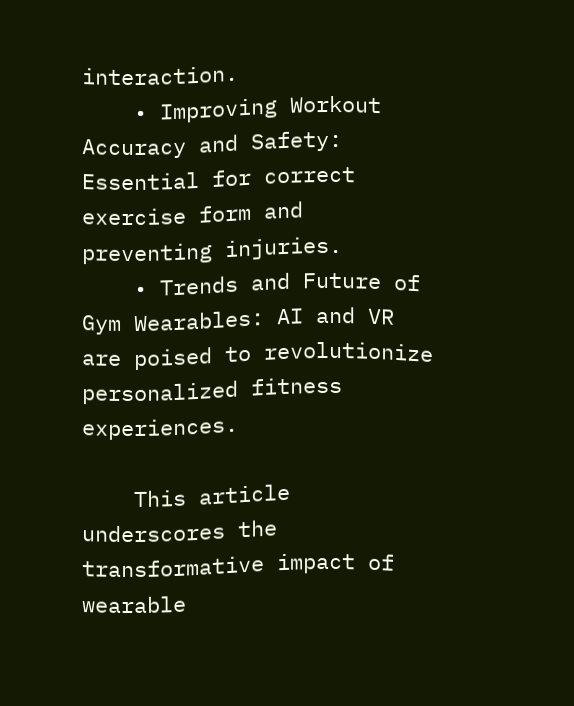interaction.
    • Improving Workout Accuracy and Safety: Essential for correct exercise form and preventing injuries.
    • Trends and Future of Gym Wearables: AI and VR are poised to revolutionize personalized fitness experiences.

    This article underscores the transformative impact of wearable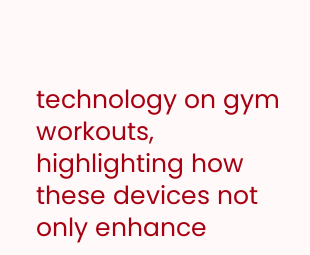technology on gym workouts, highlighting how these devices not only enhance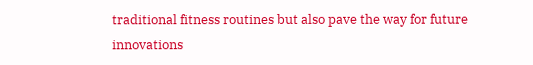traditional fitness routines but also pave the way for future innovations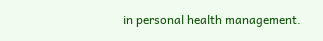in personal health management.